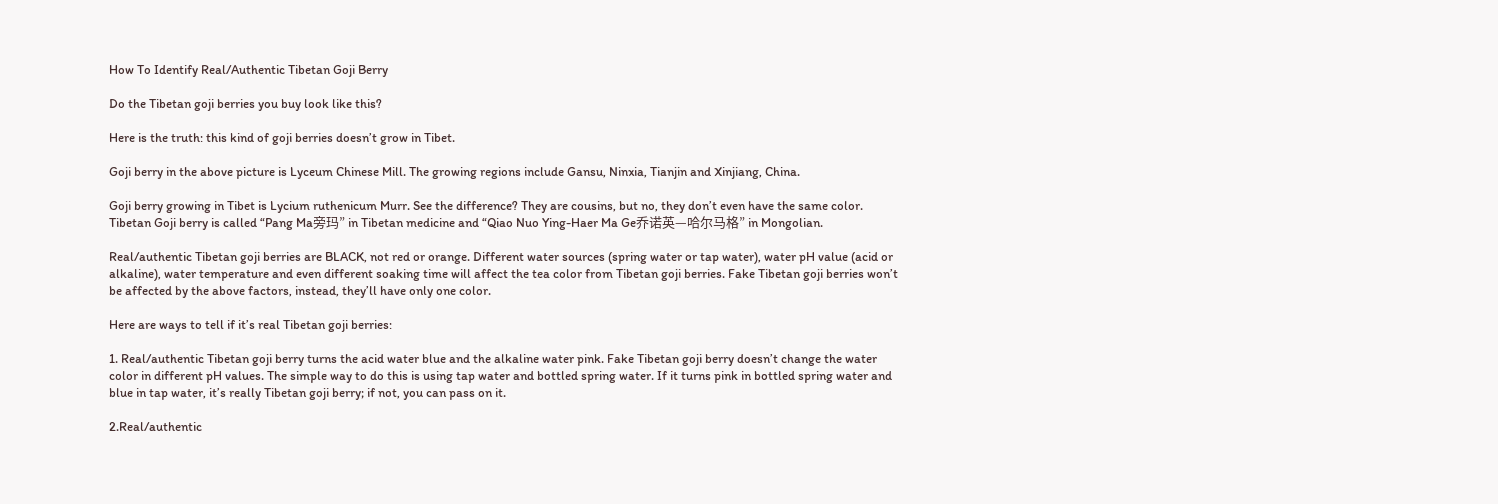How To Identify Real/Authentic Tibetan Goji Berry

Do the Tibetan goji berries you buy look like this?

Here is the truth: this kind of goji berries doesn’t grow in Tibet.

Goji berry in the above picture is Lyceum Chinese Mill. The growing regions include Gansu, Ninxia, Tianjin and Xinjiang, China.

Goji berry growing in Tibet is Lycium ruthenicum Murr. See the difference? They are cousins, but no, they don’t even have the same color. Tibetan Goji berry is called “Pang Ma旁玛” in Tibetan medicine and “Qiao Nuo Ying-Haer Ma Ge乔诺英—哈尔马格” in Mongolian.

Real/authentic Tibetan goji berries are BLACK, not red or orange. Different water sources (spring water or tap water), water pH value (acid or alkaline), water temperature and even different soaking time will affect the tea color from Tibetan goji berries. Fake Tibetan goji berries won’t be affected by the above factors, instead, they’ll have only one color.

Here are ways to tell if it’s real Tibetan goji berries:

1. Real/authentic Tibetan goji berry turns the acid water blue and the alkaline water pink. Fake Tibetan goji berry doesn’t change the water color in different pH values. The simple way to do this is using tap water and bottled spring water. If it turns pink in bottled spring water and blue in tap water, it’s really Tibetan goji berry; if not, you can pass on it.

2.Real/authentic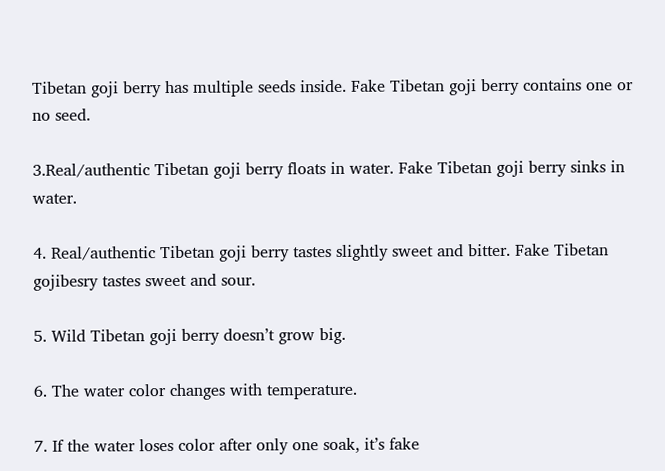Tibetan goji berry has multiple seeds inside. Fake Tibetan goji berry contains one or no seed.

3.Real/authentic Tibetan goji berry floats in water. Fake Tibetan goji berry sinks in water.

4. Real/authentic Tibetan goji berry tastes slightly sweet and bitter. Fake Tibetan gojibesry tastes sweet and sour.

5. Wild Tibetan goji berry doesn’t grow big.

6. The water color changes with temperature.

7. If the water loses color after only one soak, it’s fake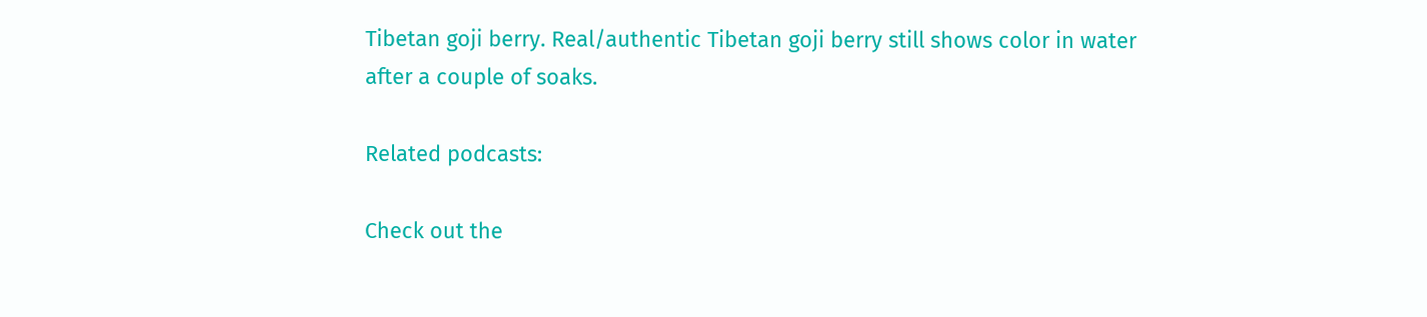Tibetan goji berry. Real/authentic Tibetan goji berry still shows color in water after a couple of soaks.

Related podcasts:

Check out the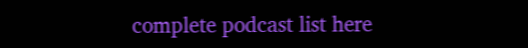complete podcast list here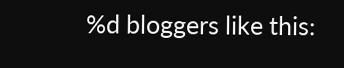%d bloggers like this: